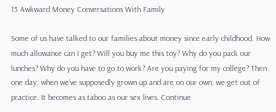15 Awkward Money Conversations With Family

Some of us have talked to our families about money since early childhood. How much allowance can I get? Will you buy me this toy? Why do you pack our lunches? Why do you have to go to work? Are you paying for my college? Then one day, when we’ve supposedly grown up and are on our own, we get out of practice. It becomes as taboo as our sex lives. Continue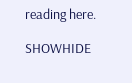reading here.

SHOWHIDE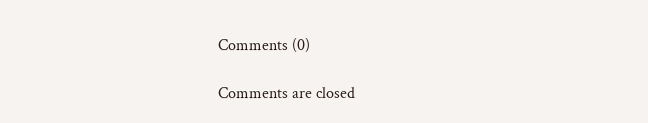Comments (0)

Comments are closed